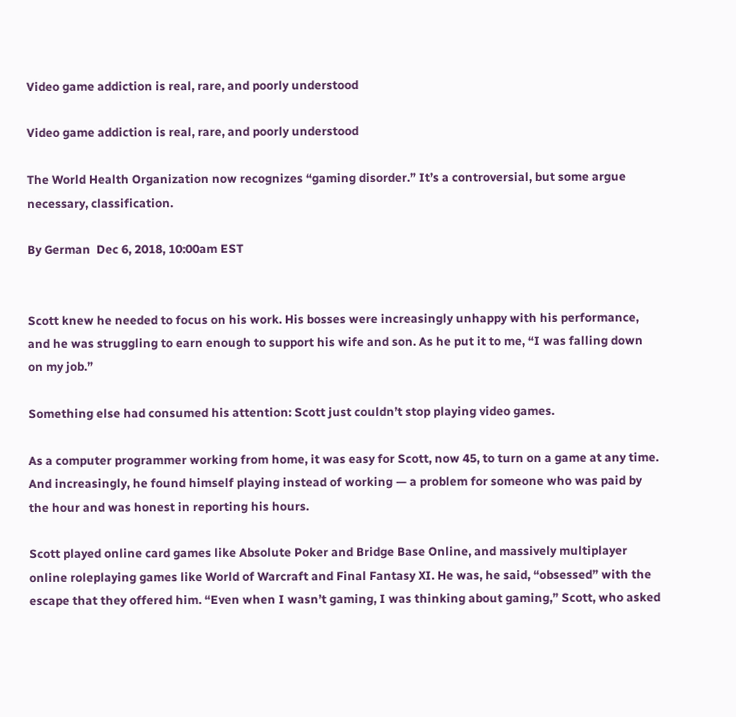Video game addiction is real, rare, and poorly understood

Video game addiction is real, rare, and poorly understood

The World Health Organization now recognizes “gaming disorder.” It’s a controversial, but some argue necessary, classification.

By German  Dec 6, 2018, 10:00am EST


Scott knew he needed to focus on his work. His bosses were increasingly unhappy with his performance, and he was struggling to earn enough to support his wife and son. As he put it to me, “I was falling down on my job.”

Something else had consumed his attention: Scott just couldn’t stop playing video games.

As a computer programmer working from home, it was easy for Scott, now 45, to turn on a game at any time. And increasingly, he found himself playing instead of working — a problem for someone who was paid by the hour and was honest in reporting his hours.

Scott played online card games like Absolute Poker and Bridge Base Online, and massively multiplayer online roleplaying games like World of Warcraft and Final Fantasy XI. He was, he said, “obsessed” with the escape that they offered him. “Even when I wasn’t gaming, I was thinking about gaming,” Scott, who asked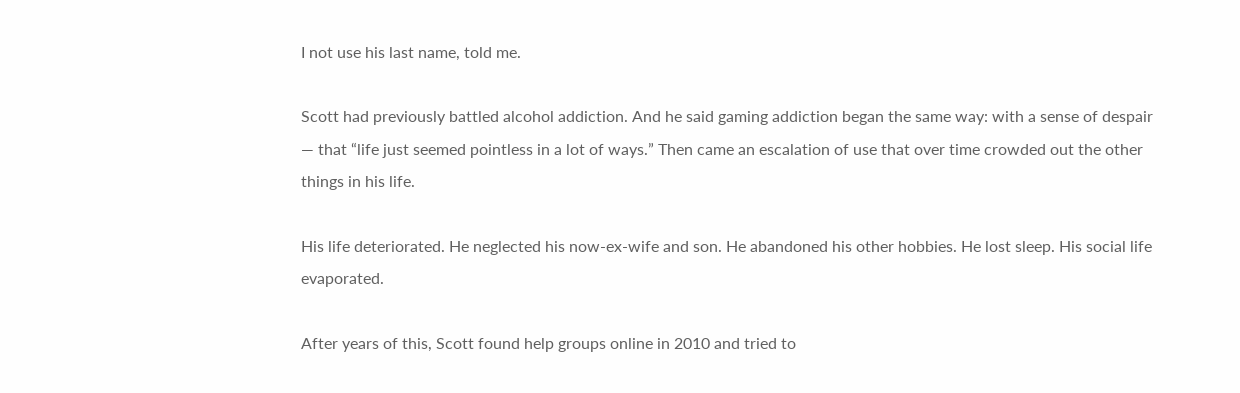I not use his last name, told me.

Scott had previously battled alcohol addiction. And he said gaming addiction began the same way: with a sense of despair — that “life just seemed pointless in a lot of ways.” Then came an escalation of use that over time crowded out the other things in his life.

His life deteriorated. He neglected his now-ex-wife and son. He abandoned his other hobbies. He lost sleep. His social life evaporated.

After years of this, Scott found help groups online in 2010 and tried to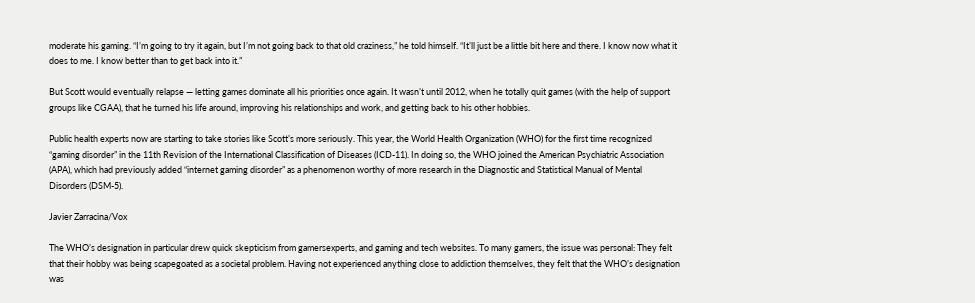moderate his gaming. “I’m going to try it again, but I’m not going back to that old craziness,” he told himself. “It’ll just be a little bit here and there. I know now what it does to me. I know better than to get back into it.”

But Scott would eventually relapse — letting games dominate all his priorities once again. It wasn’t until 2012, when he totally quit games (with the help of support groups like CGAA), that he turned his life around, improving his relationships and work, and getting back to his other hobbies.

Public health experts now are starting to take stories like Scott’s more seriously. This year, the World Health Organization (WHO) for the first time recognized “gaming disorder” in the 11th Revision of the International Classification of Diseases (ICD-11). In doing so, the WHO joined the American Psychiatric Association (APA), which had previously added “internet gaming disorder” as a phenomenon worthy of more research in the Diagnostic and Statistical Manual of Mental Disorders (DSM-5).

Javier Zarracina/Vox

The WHO’s designation in particular drew quick skepticism from gamersexperts, and gaming and tech websites. To many gamers, the issue was personal: They felt that their hobby was being scapegoated as a societal problem. Having not experienced anything close to addiction themselves, they felt that the WHO’s designation was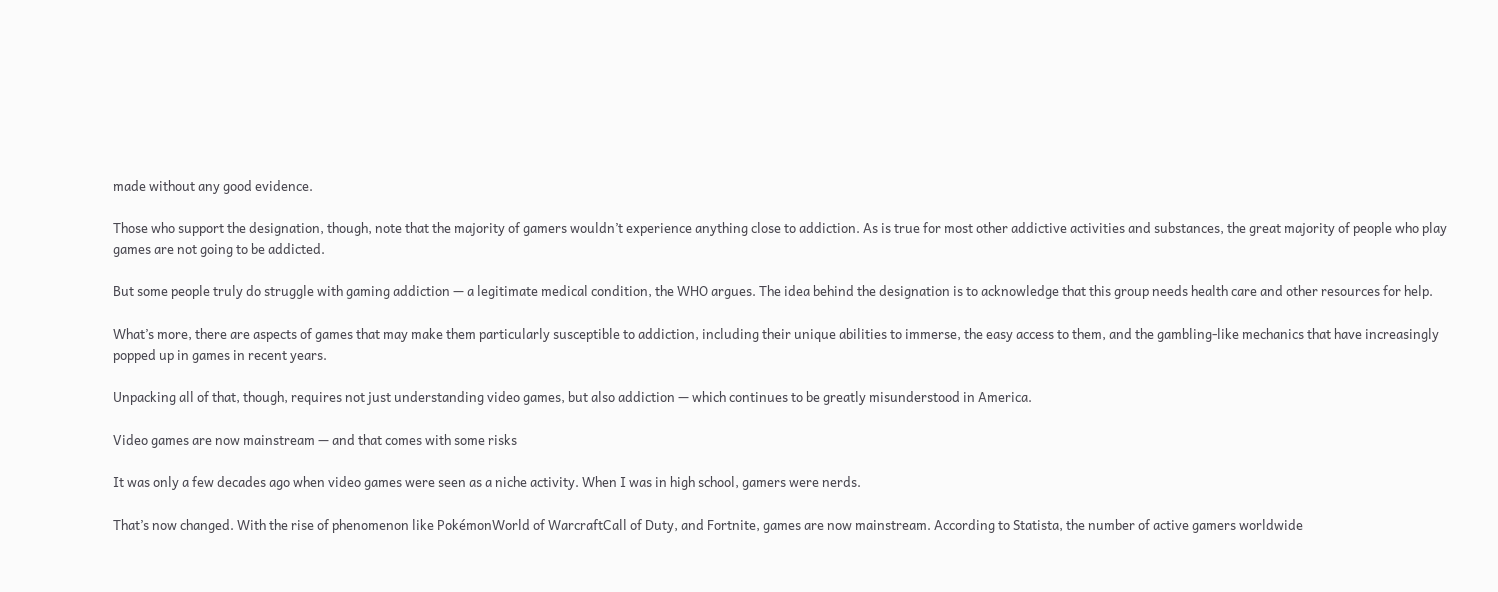made without any good evidence.

Those who support the designation, though, note that the majority of gamers wouldn’t experience anything close to addiction. As is true for most other addictive activities and substances, the great majority of people who play games are not going to be addicted.

But some people truly do struggle with gaming addiction — a legitimate medical condition, the WHO argues. The idea behind the designation is to acknowledge that this group needs health care and other resources for help.

What’s more, there are aspects of games that may make them particularly susceptible to addiction, including their unique abilities to immerse, the easy access to them, and the gambling-like mechanics that have increasingly popped up in games in recent years.

Unpacking all of that, though, requires not just understanding video games, but also addiction — which continues to be greatly misunderstood in America.

Video games are now mainstream — and that comes with some risks

It was only a few decades ago when video games were seen as a niche activity. When I was in high school, gamers were nerds.

That’s now changed. With the rise of phenomenon like PokémonWorld of WarcraftCall of Duty, and Fortnite, games are now mainstream. According to Statista, the number of active gamers worldwide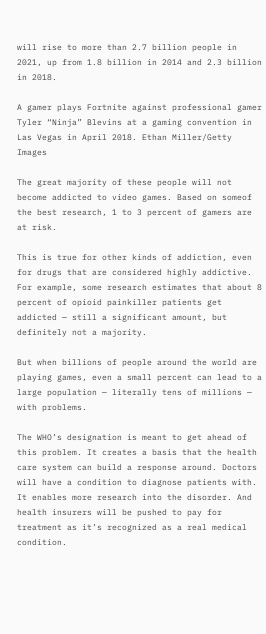will rise to more than 2.7 billion people in 2021, up from 1.8 billion in 2014 and 2.3 billion in 2018.

A gamer plays Fortnite against professional gamer Tyler “Ninja” Blevins at a gaming convention in Las Vegas in April 2018. Ethan Miller/Getty Images

The great majority of these people will not become addicted to video games. Based on someof the best research, 1 to 3 percent of gamers are at risk.

This is true for other kinds of addiction, even for drugs that are considered highly addictive. For example, some research estimates that about 8 percent of opioid painkiller patients get addicted — still a significant amount, but definitely not a majority.

But when billions of people around the world are playing games, even a small percent can lead to a large population — literally tens of millions — with problems.

The WHO’s designation is meant to get ahead of this problem. It creates a basis that the health care system can build a response around. Doctors will have a condition to diagnose patients with. It enables more research into the disorder. And health insurers will be pushed to pay for treatment as it’s recognized as a real medical condition.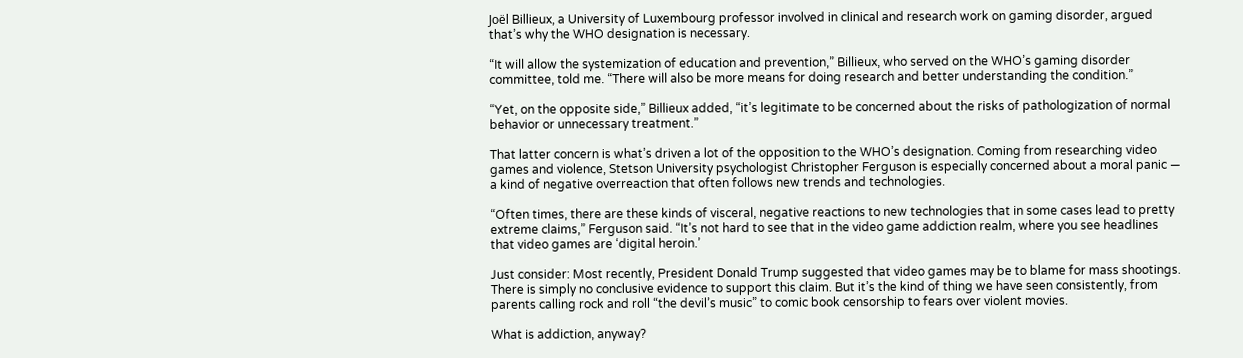Joël Billieux, a University of Luxembourg professor involved in clinical and research work on gaming disorder, argued that’s why the WHO designation is necessary.

“It will allow the systemization of education and prevention,” Billieux, who served on the WHO’s gaming disorder committee, told me. “There will also be more means for doing research and better understanding the condition.”

“Yet, on the opposite side,” Billieux added, “it’s legitimate to be concerned about the risks of pathologization of normal behavior or unnecessary treatment.”

That latter concern is what’s driven a lot of the opposition to the WHO’s designation. Coming from researching video games and violence, Stetson University psychologist Christopher Ferguson is especially concerned about a moral panic — a kind of negative overreaction that often follows new trends and technologies.

“Often times, there are these kinds of visceral, negative reactions to new technologies that in some cases lead to pretty extreme claims,” Ferguson said. “It’s not hard to see that in the video game addiction realm, where you see headlines that video games are ‘digital heroin.’

Just consider: Most recently, President Donald Trump suggested that video games may be to blame for mass shootings. There is simply no conclusive evidence to support this claim. But it’s the kind of thing we have seen consistently, from parents calling rock and roll “the devil’s music” to comic book censorship to fears over violent movies.

What is addiction, anyway?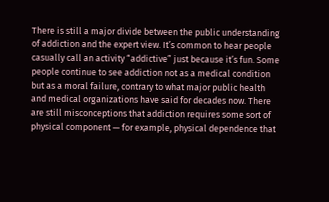There is still a major divide between the public understanding of addiction and the expert view. It’s common to hear people casually call an activity “addictive” just because it’s fun. Some people continue to see addiction not as a medical condition but as a moral failure, contrary to what major public health and medical organizations have said for decades now. There are still misconceptions that addiction requires some sort of physical component — for example, physical dependence that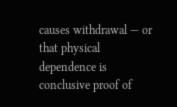causes withdrawal — or that physical dependence is conclusive proof of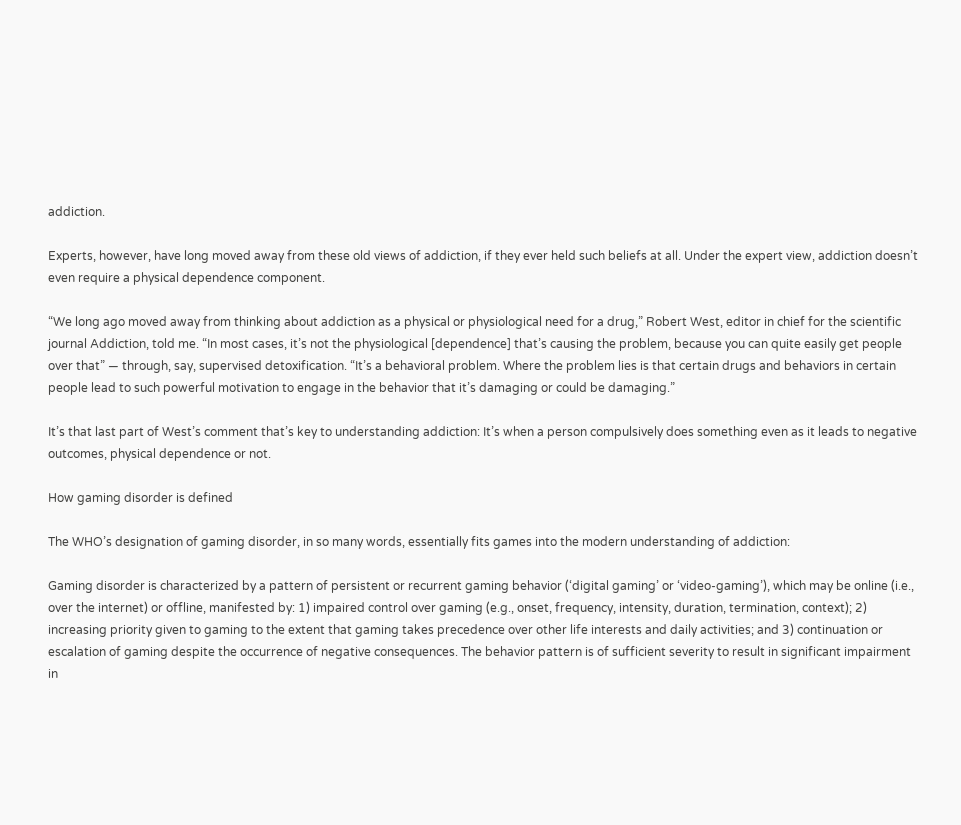addiction.

Experts, however, have long moved away from these old views of addiction, if they ever held such beliefs at all. Under the expert view, addiction doesn’t even require a physical dependence component.

“We long ago moved away from thinking about addiction as a physical or physiological need for a drug,” Robert West, editor in chief for the scientific journal Addiction, told me. “In most cases, it’s not the physiological [dependence] that’s causing the problem, because you can quite easily get people over that” — through, say, supervised detoxification. “It’s a behavioral problem. Where the problem lies is that certain drugs and behaviors in certain people lead to such powerful motivation to engage in the behavior that it’s damaging or could be damaging.”

It’s that last part of West’s comment that’s key to understanding addiction: It’s when a person compulsively does something even as it leads to negative outcomes, physical dependence or not.

How gaming disorder is defined

The WHO’s designation of gaming disorder, in so many words, essentially fits games into the modern understanding of addiction:

Gaming disorder is characterized by a pattern of persistent or recurrent gaming behavior (‘digital gaming’ or ‘video-gaming’), which may be online (i.e., over the internet) or offline, manifested by: 1) impaired control over gaming (e.g., onset, frequency, intensity, duration, termination, context); 2) increasing priority given to gaming to the extent that gaming takes precedence over other life interests and daily activities; and 3) continuation or escalation of gaming despite the occurrence of negative consequences. The behavior pattern is of sufficient severity to result in significant impairment in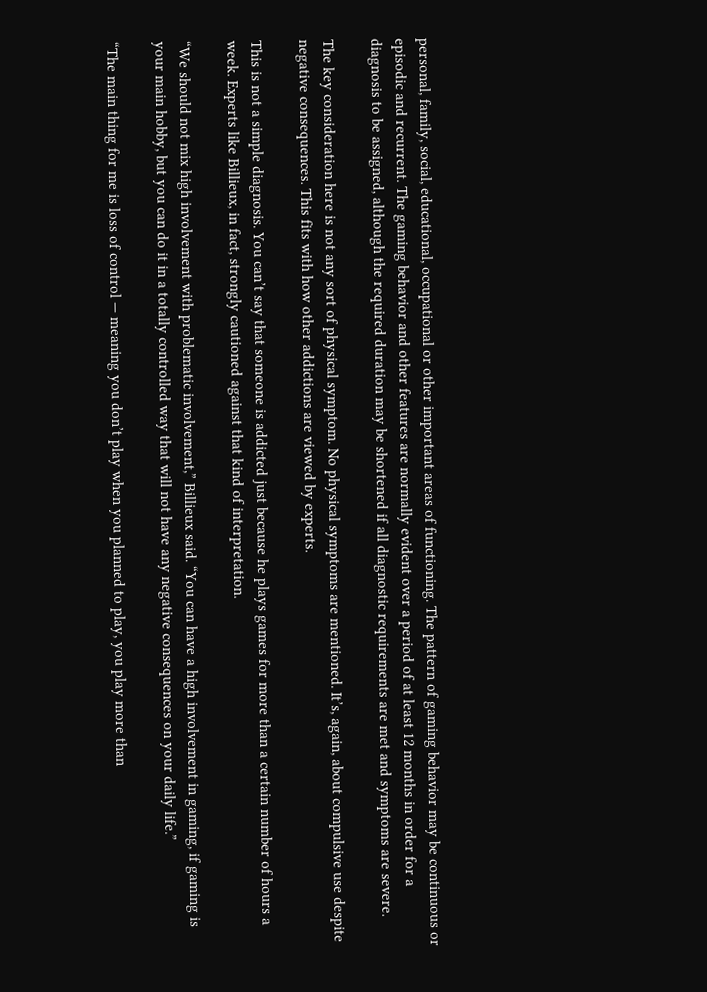personal, family, social, educational, occupational or other important areas of functioning. The pattern of gaming behavior may be continuous or episodic and recurrent. The gaming behavior and other features are normally evident over a period of at least 12 months in order for a diagnosis to be assigned, although the required duration may be shortened if all diagnostic requirements are met and symptoms are severe.

The key consideration here is not any sort of physical symptom. No physical symptoms are mentioned. It’s, again, about compulsive use despite negative consequences. This fits with how other addictions are viewed by experts.

This is not a simple diagnosis. You can’t say that someone is addicted just because he plays games for more than a certain number of hours a week. Experts like Billieux, in fact, strongly cautioned against that kind of interpretation.

“We should not mix high involvement with problematic involvement,” Billieux said. “You can have a high involvement in gaming, if gaming is your main hobby, but you can do it in a totally controlled way that will not have any negative consequences on your daily life.”

“The main thing for me is loss of control — meaning you don’t play when you planned to play, you play more than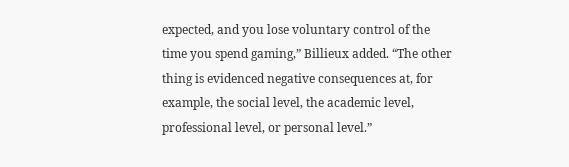expected, and you lose voluntary control of the time you spend gaming,” Billieux added. “The other thing is evidenced negative consequences at, for example, the social level, the academic level, professional level, or personal level.”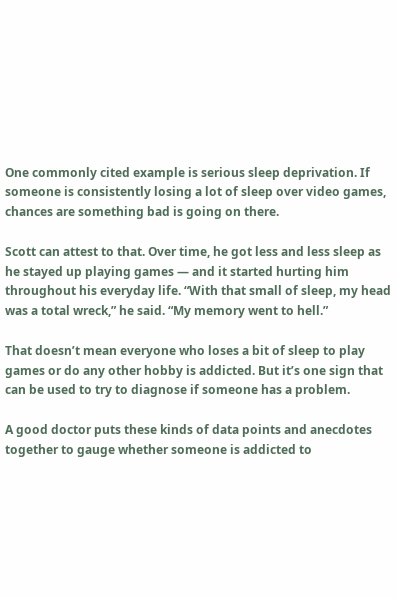One commonly cited example is serious sleep deprivation. If someone is consistently losing a lot of sleep over video games, chances are something bad is going on there.

Scott can attest to that. Over time, he got less and less sleep as he stayed up playing games — and it started hurting him throughout his everyday life. “With that small of sleep, my head was a total wreck,” he said. “My memory went to hell.”

That doesn’t mean everyone who loses a bit of sleep to play games or do any other hobby is addicted. But it’s one sign that can be used to try to diagnose if someone has a problem.

A good doctor puts these kinds of data points and anecdotes together to gauge whether someone is addicted to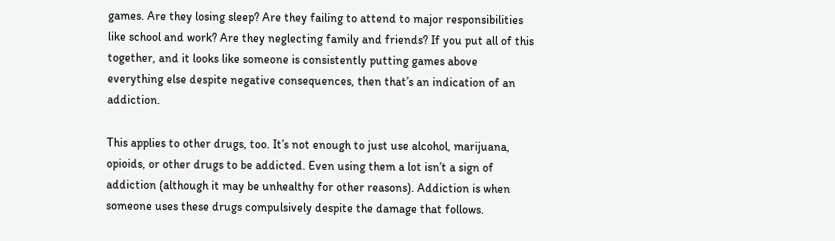games. Are they losing sleep? Are they failing to attend to major responsibilities like school and work? Are they neglecting family and friends? If you put all of this together, and it looks like someone is consistently putting games above everything else despite negative consequences, then that’s an indication of an addiction.

This applies to other drugs, too. It’s not enough to just use alcohol, marijuana, opioids, or other drugs to be addicted. Even using them a lot isn’t a sign of addiction (although it may be unhealthy for other reasons). Addiction is when someone uses these drugs compulsively despite the damage that follows.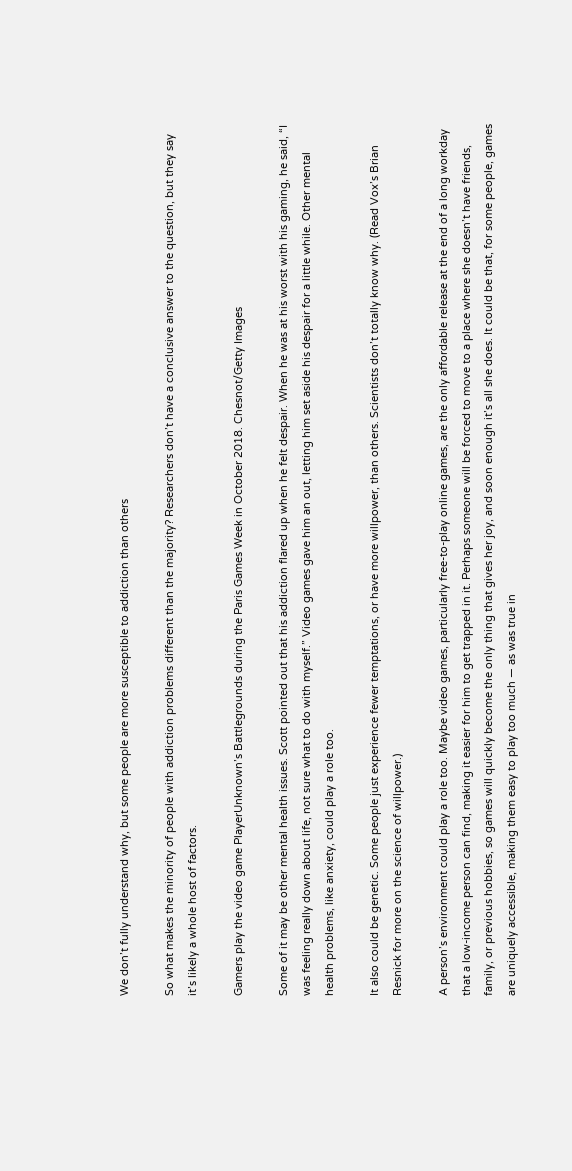We don’t fully understand why, but some people are more susceptible to addiction than others

So what makes the minority of people with addiction problems different than the majority? Researchers don’t have a conclusive answer to the question, but they say it’s likely a whole host of factors.

Gamers play the video game PlayerUnknown’s Battlegrounds during the Paris Games Week in October 2018. Chesnot/Getty Images

Some of it may be other mental health issues. Scott pointed out that his addiction flared up when he felt despair. When he was at his worst with his gaming, he said, “I was feeling really down about life, not sure what to do with myself.” Video games gave him an out, letting him set aside his despair for a little while. Other mental health problems, like anxiety, could play a role too.

It also could be genetic. Some people just experience fewer temptations, or have more willpower, than others. Scientists don’t totally know why. (Read Vox’s Brian Resnick for more on the science of willpower.)

A person’s environment could play a role too. Maybe video games, particularly free-to-play online games, are the only affordable release at the end of a long workday that a low-income person can find, making it easier for him to get trapped in it. Perhaps someone will be forced to move to a place where she doesn’t have friends, family, or previous hobbies, so games will quickly become the only thing that gives her joy, and soon enough it’s all she does. It could be that, for some people, games are uniquely accessible, making them easy to play too much — as was true in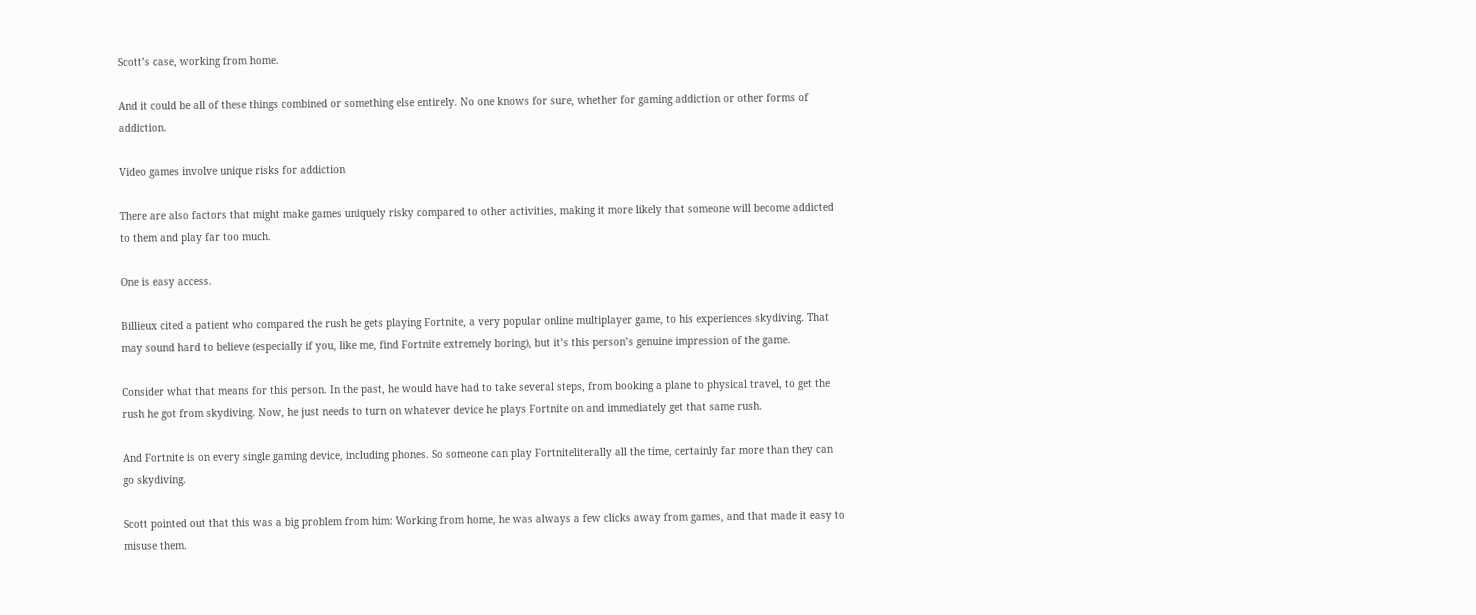Scott’s case, working from home.

And it could be all of these things combined or something else entirely. No one knows for sure, whether for gaming addiction or other forms of addiction.

Video games involve unique risks for addiction

There are also factors that might make games uniquely risky compared to other activities, making it more likely that someone will become addicted to them and play far too much.

One is easy access.

Billieux cited a patient who compared the rush he gets playing Fortnite, a very popular online multiplayer game, to his experiences skydiving. That may sound hard to believe (especially if you, like me, find Fortnite extremely boring), but it’s this person’s genuine impression of the game.

Consider what that means for this person. In the past, he would have had to take several steps, from booking a plane to physical travel, to get the rush he got from skydiving. Now, he just needs to turn on whatever device he plays Fortnite on and immediately get that same rush.

And Fortnite is on every single gaming device, including phones. So someone can play Fortniteliterally all the time, certainly far more than they can go skydiving.

Scott pointed out that this was a big problem from him: Working from home, he was always a few clicks away from games, and that made it easy to misuse them.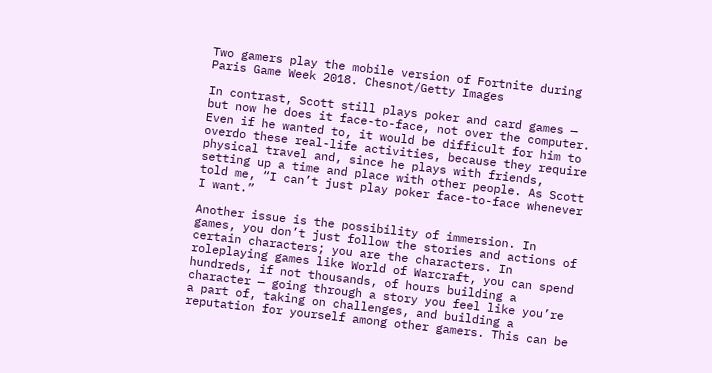Two gamers play the mobile version of Fortnite during Paris Game Week 2018. Chesnot/Getty Images

In contrast, Scott still plays poker and card games — but now he does it face-to-face, not over the computer. Even if he wanted to, it would be difficult for him to overdo these real-life activities, because they require physical travel and, since he plays with friends, setting up a time and place with other people. As Scott told me, “I can’t just play poker face-to-face whenever I want.”

Another issue is the possibility of immersion. In games, you don’t just follow the stories and actions of certain characters; you are the characters. In roleplaying games like World of Warcraft, you can spend hundreds, if not thousands, of hours building a character — going through a story you feel like you’re a part of, taking on challenges, and building a reputation for yourself among other gamers. This can be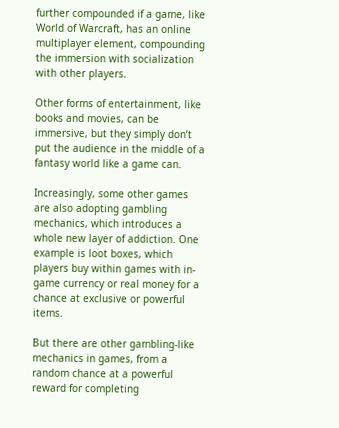further compounded if a game, like World of Warcraft, has an online multiplayer element, compounding the immersion with socialization with other players.

Other forms of entertainment, like books and movies, can be immersive, but they simply don’t put the audience in the middle of a fantasy world like a game can.

Increasingly, some other games are also adopting gambling mechanics, which introduces a whole new layer of addiction. One example is loot boxes, which players buy within games with in-game currency or real money for a chance at exclusive or powerful items.

But there are other gambling-like mechanics in games, from a random chance at a powerful reward for completing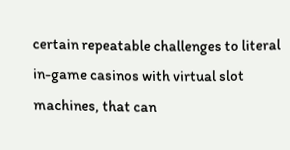certain repeatable challenges to literal in-game casinos with virtual slot machines, that can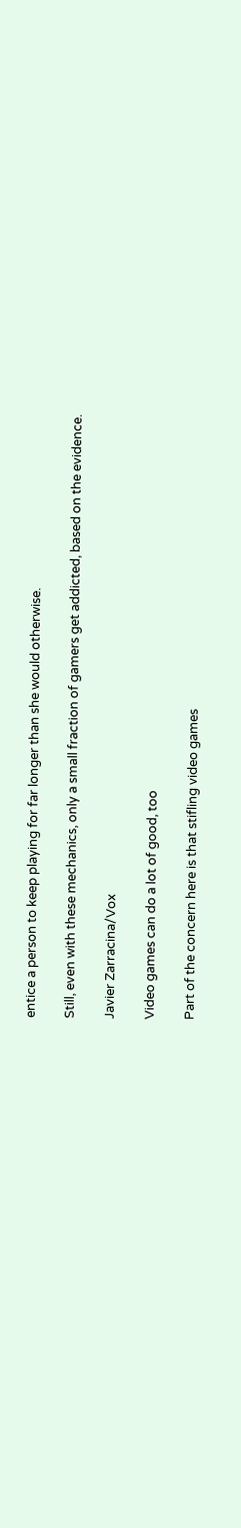entice a person to keep playing for far longer than she would otherwise.

Still, even with these mechanics, only a small fraction of gamers get addicted, based on the evidence.

Javier Zarracina/Vox

Video games can do a lot of good, too

Part of the concern here is that stifling video games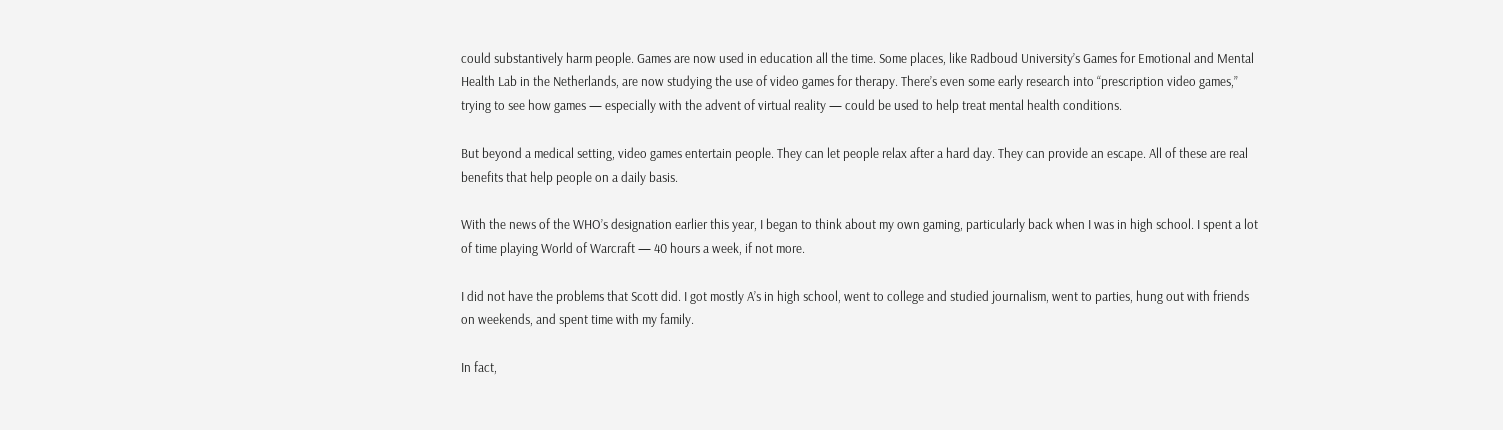could substantively harm people. Games are now used in education all the time. Some places, like Radboud University’s Games for Emotional and Mental Health Lab in the Netherlands, are now studying the use of video games for therapy. There’s even some early research into “prescription video games,” trying to see how games — especially with the advent of virtual reality — could be used to help treat mental health conditions.

But beyond a medical setting, video games entertain people. They can let people relax after a hard day. They can provide an escape. All of these are real benefits that help people on a daily basis.

With the news of the WHO’s designation earlier this year, I began to think about my own gaming, particularly back when I was in high school. I spent a lot of time playing World of Warcraft — 40 hours a week, if not more.

I did not have the problems that Scott did. I got mostly A’s in high school, went to college and studied journalism, went to parties, hung out with friends on weekends, and spent time with my family.

In fact,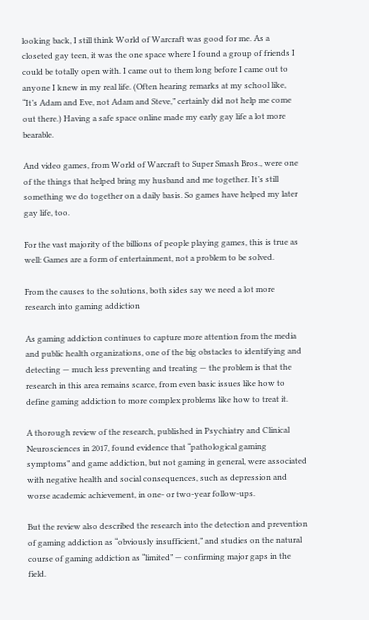looking back, I still think World of Warcraft was good for me. As a closeted gay teen, it was the one space where I found a group of friends I could be totally open with. I came out to them long before I came out to anyone I knew in my real life. (Often hearing remarks at my school like, “It’s Adam and Eve, not Adam and Steve,” certainly did not help me come out there.) Having a safe space online made my early gay life a lot more bearable.

And video games, from World of Warcraft to Super Smash Bros., were one of the things that helped bring my husband and me together. It’s still something we do together on a daily basis. So games have helped my later gay life, too.

For the vast majority of the billions of people playing games, this is true as well: Games are a form of entertainment, not a problem to be solved.

From the causes to the solutions, both sides say we need a lot more research into gaming addiction

As gaming addiction continues to capture more attention from the media and public health organizations, one of the big obstacles to identifying and detecting — much less preventing and treating — the problem is that the research in this area remains scarce, from even basic issues like how to define gaming addiction to more complex problems like how to treat it.

A thorough review of the research, published in Psychiatry and Clinical Neurosciences in 2017, found evidence that “pathological gaming symptoms” and game addiction, but not gaming in general, were associated with negative health and social consequences, such as depression and worse academic achievement, in one- or two-year follow-ups.

But the review also described the research into the detection and prevention of gaming addiction as “obviously insufficient,” and studies on the natural course of gaming addiction as “limited” — confirming major gaps in the field.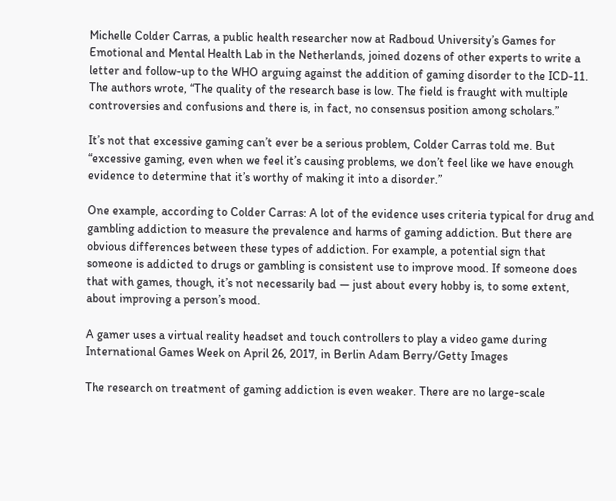Michelle Colder Carras, a public health researcher now at Radboud University’s Games for Emotional and Mental Health Lab in the Netherlands, joined dozens of other experts to write a letter and follow-up to the WHO arguing against the addition of gaming disorder to the ICD-11. The authors wrote, “The quality of the research base is low. The field is fraught with multiple controversies and confusions and there is, in fact, no consensus position among scholars.”

It’s not that excessive gaming can’t ever be a serious problem, Colder Carras told me. But “excessive gaming, even when we feel it’s causing problems, we don’t feel like we have enough evidence to determine that it’s worthy of making it into a disorder.”

One example, according to Colder Carras: A lot of the evidence uses criteria typical for drug and gambling addiction to measure the prevalence and harms of gaming addiction. But there are obvious differences between these types of addiction. For example, a potential sign that someone is addicted to drugs or gambling is consistent use to improve mood. If someone does that with games, though, it’s not necessarily bad — just about every hobby is, to some extent, about improving a person’s mood.

A gamer uses a virtual reality headset and touch controllers to play a video game during International Games Week on April 26, 2017, in Berlin Adam Berry/Getty Images

The research on treatment of gaming addiction is even weaker. There are no large-scale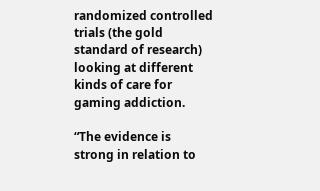randomized controlled trials (the gold standard of research) looking at different kinds of care for gaming addiction.

“The evidence is strong in relation to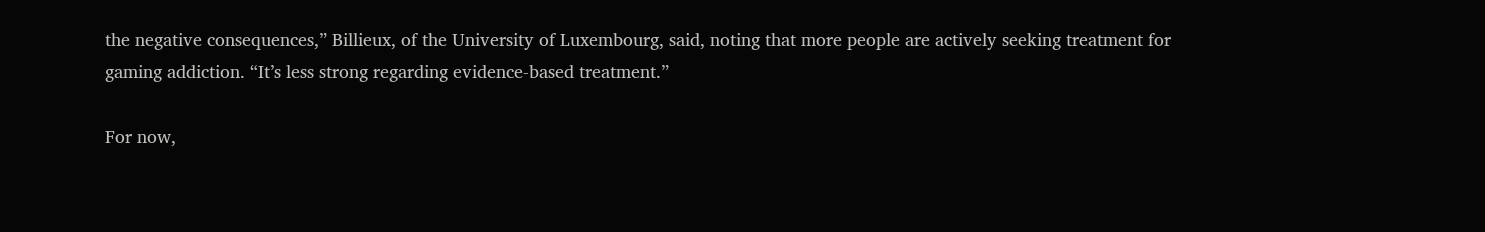the negative consequences,” Billieux, of the University of Luxembourg, said, noting that more people are actively seeking treatment for gaming addiction. “It’s less strong regarding evidence-based treatment.”

For now,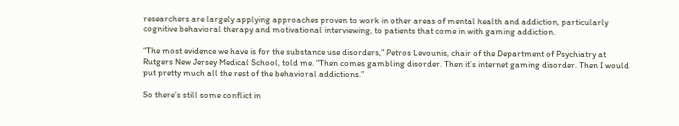researchers are largely applying approaches proven to work in other areas of mental health and addiction, particularly cognitive behavioral therapy and motivational interviewing, to patients that come in with gaming addiction.

“The most evidence we have is for the substance use disorders,” Petros Levounis, chair of the Department of Psychiatry at Rutgers New Jersey Medical School, told me. “Then comes gambling disorder. Then it’s internet gaming disorder. Then I would put pretty much all the rest of the behavioral addictions.”

So there’s still some conflict in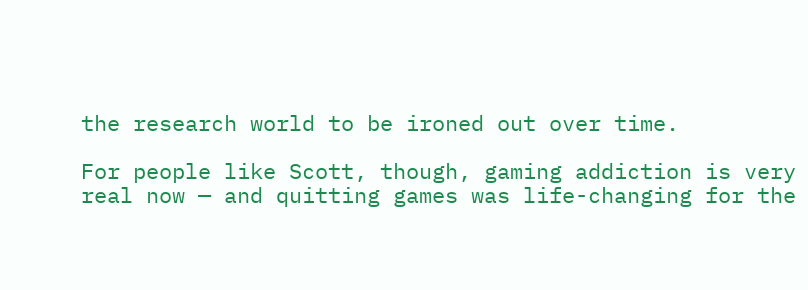the research world to be ironed out over time.

For people like Scott, though, gaming addiction is very real now — and quitting games was life-changing for the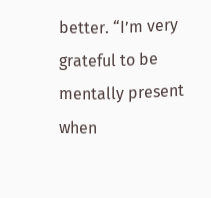better. “I’m very grateful to be mentally present when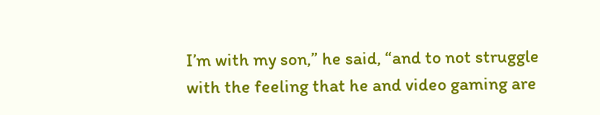I’m with my son,” he said, “and to not struggle with the feeling that he and video gaming are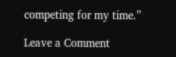competing for my time.”

Leave a Comment